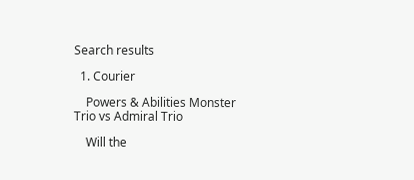Search results

  1. Courier

    Powers & Abilities Monster Trio vs Admiral Trio

    Will the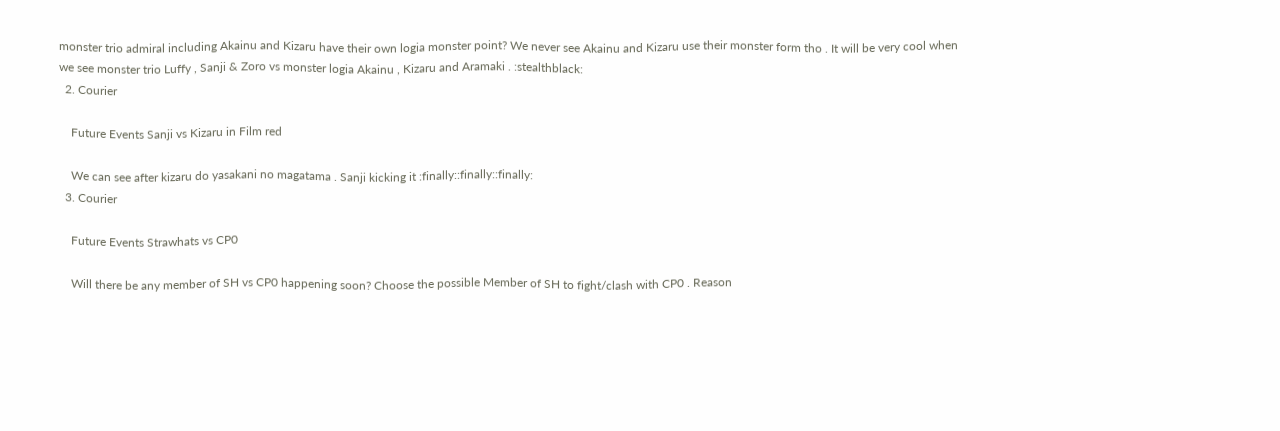monster trio admiral including Akainu and Kizaru have their own logia monster point? We never see Akainu and Kizaru use their monster form tho . It will be very cool when we see monster trio Luffy , Sanji & Zoro vs monster logia Akainu , Kizaru and Aramaki . :stealthblack:
  2. Courier

    Future Events Sanji vs Kizaru in Film red

    We can see after kizaru do yasakani no magatama . Sanji kicking it :finally::finally::finally:
  3. Courier

    Future Events Strawhats vs CP0

    Will there be any member of SH vs CP0 happening soon? Choose the possible Member of SH to fight/clash with CP0 . Reason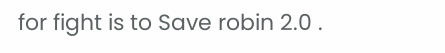for fight is to Save robin 2.0 .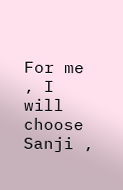For me , I will choose Sanji ,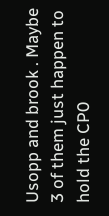Usopp and brook . Maybe 3 of them just happen to hold the CP0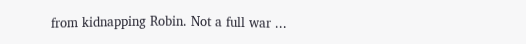from kidnapping Robin. Not a full war ...